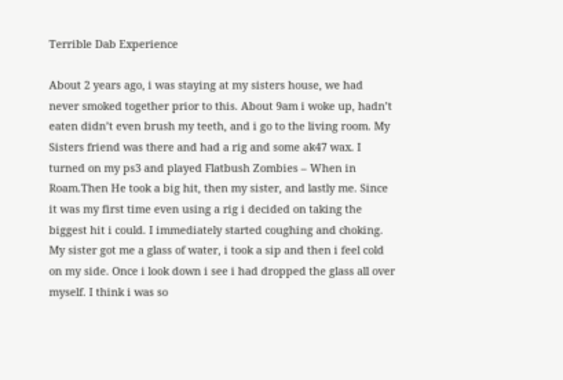Terrible Dab Experience

About 2 years ago, i was staying at my sisters house, we had never smoked together prior to this. About 9am i woke up, hadn’t eaten didn’t even brush my teeth, and i go to the living room. My Sisters friend was there and had a rig and some ak47 wax. I turned on my ps3 and played Flatbush Zombies – When in Roam.Then He took a big hit, then my sister, and lastly me. Since it was my first time even using a rig i decided on taking the biggest hit i could. I immediately started coughing and choking. My sister got me a glass of water, i took a sip and then i feel cold on my side. Once i look down i see i had dropped the glass all over myself. I think i was so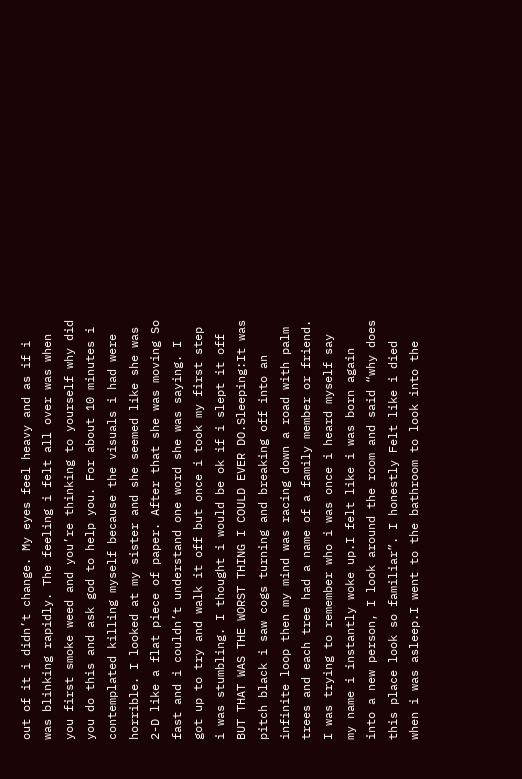out of it i didn’t change. My eyes feel heavy and as if i was blinking rapidly. The feeling i felt all over was when you first smoke weed and you’re thinking to yourself why did you do this and ask god to help you. For about 10 minutes i contemplated killing myself because the visuals i had were horrible. I looked at my sister and she seemed like she was 2-D like a flat piece of paper. After that she was moving So fast and i couldn’t understand one word she was saying. I got up to try and walk it off but once i took my first step i was stumbling. I thought i would be ok if i slept it off BUT THAT WAS THE WORST THING I COULD EVER DO.Sleeping:It was pitch black i saw cogs turning and breaking off into an infinite loop then my mind was racing down a road with palm trees and each tree had a name of a family member or friend. I was trying to remember who i was once i heard myself say my name i instantly woke up.I felt like i was born again into a new person, I look around the room and said “why does this place look so familiar”. I honestly Felt like i died when i was asleep.I went to the bathroom to look into the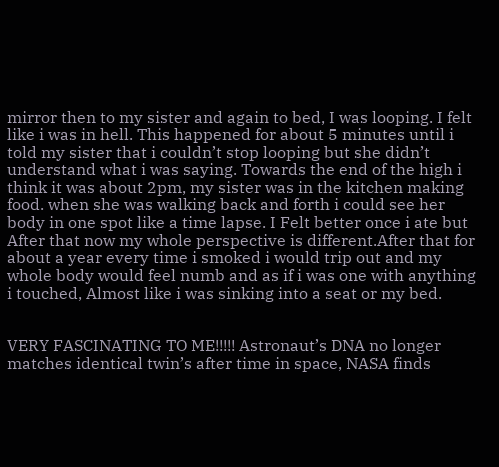mirror then to my sister and again to bed, I was looping. I felt like i was in hell. This happened for about 5 minutes until i told my sister that i couldn’t stop looping but she didn’t understand what i was saying. Towards the end of the high i think it was about 2pm, my sister was in the kitchen making food. when she was walking back and forth i could see her body in one spot like a time lapse. I Felt better once i ate but After that now my whole perspective is different.After that for about a year every time i smoked i would trip out and my whole body would feel numb and as if i was one with anything i touched, Almost like i was sinking into a seat or my bed.


VERY FASCINATING TO ME!!!!! Astronaut’s DNA no longer matches identical twin’s after time in space, NASA finds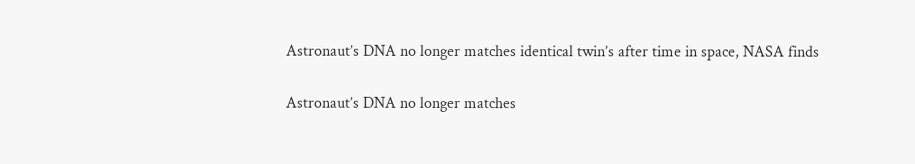Astronaut’s DNA no longer matches identical twin’s after time in space, NASA finds

Astronaut’s DNA no longer matches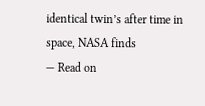identical twin’s after time in space, NASA finds
— Read on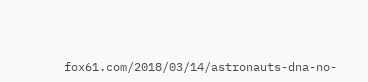fox61.com/2018/03/14/astronauts-dna-no-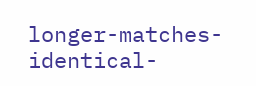longer-matches-identical-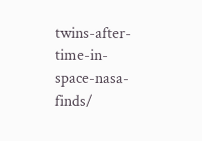twins-after-time-in-space-nasa-finds/